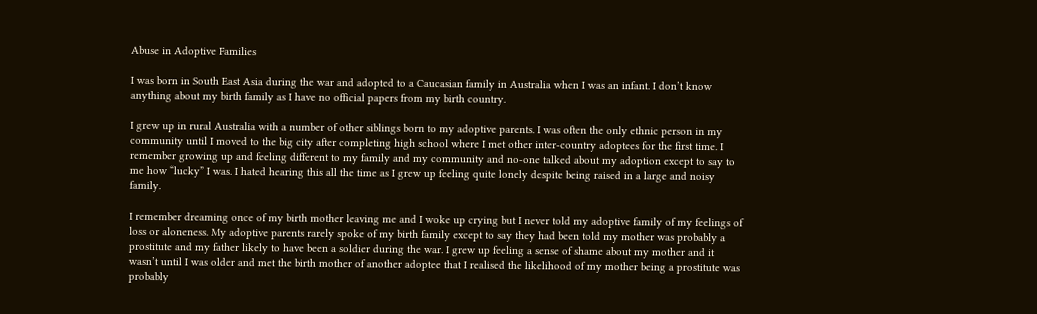Abuse in Adoptive Families

I was born in South East Asia during the war and adopted to a Caucasian family in Australia when I was an infant. I don’t know anything about my birth family as I have no official papers from my birth country.

I grew up in rural Australia with a number of other siblings born to my adoptive parents. I was often the only ethnic person in my community until I moved to the big city after completing high school where I met other inter-country adoptees for the first time. I remember growing up and feeling different to my family and my community and no-one talked about my adoption except to say to me how “lucky” I was. I hated hearing this all the time as I grew up feeling quite lonely despite being raised in a large and noisy family.

I remember dreaming once of my birth mother leaving me and I woke up crying but I never told my adoptive family of my feelings of loss or aloneness. My adoptive parents rarely spoke of my birth family except to say they had been told my mother was probably a prostitute and my father likely to have been a soldier during the war. I grew up feeling a sense of shame about my mother and it wasn’t until I was older and met the birth mother of another adoptee that I realised the likelihood of my mother being a prostitute was probably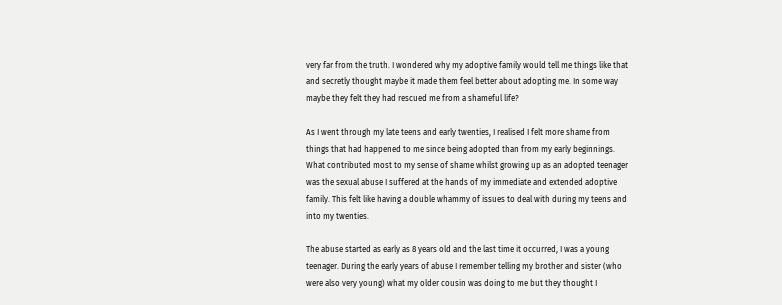very far from the truth. I wondered why my adoptive family would tell me things like that and secretly thought maybe it made them feel better about adopting me. In some way maybe they felt they had rescued me from a shameful life?

As I went through my late teens and early twenties, I realised I felt more shame from things that had happened to me since being adopted than from my early beginnings. What contributed most to my sense of shame whilst growing up as an adopted teenager was the sexual abuse I suffered at the hands of my immediate and extended adoptive family. This felt like having a double whammy of issues to deal with during my teens and into my twenties.

The abuse started as early as 8 years old and the last time it occurred, I was a young teenager. During the early years of abuse I remember telling my brother and sister (who were also very young) what my older cousin was doing to me but they thought I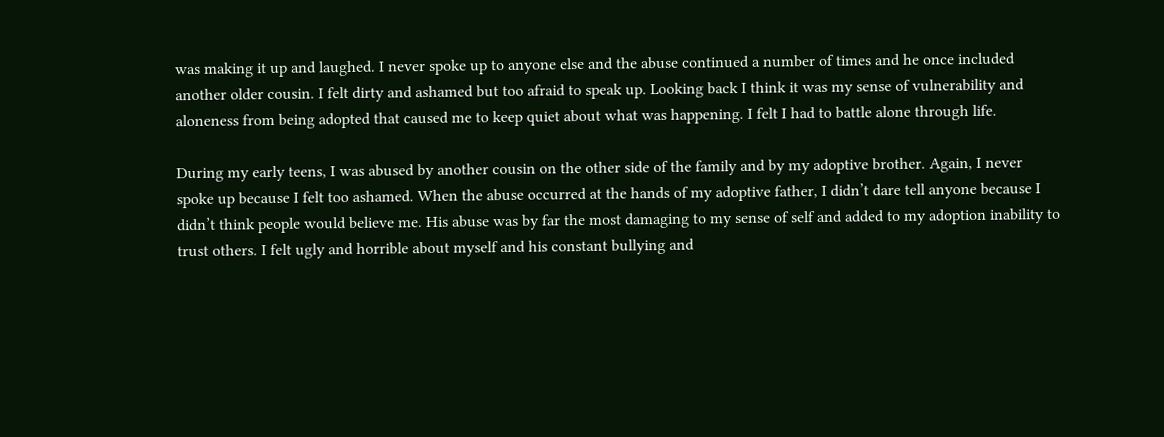was making it up and laughed. I never spoke up to anyone else and the abuse continued a number of times and he once included another older cousin. I felt dirty and ashamed but too afraid to speak up. Looking back I think it was my sense of vulnerability and aloneness from being adopted that caused me to keep quiet about what was happening. I felt I had to battle alone through life.

During my early teens, I was abused by another cousin on the other side of the family and by my adoptive brother. Again, I never spoke up because I felt too ashamed. When the abuse occurred at the hands of my adoptive father, I didn’t dare tell anyone because I didn’t think people would believe me. His abuse was by far the most damaging to my sense of self and added to my adoption inability to trust others. I felt ugly and horrible about myself and his constant bullying and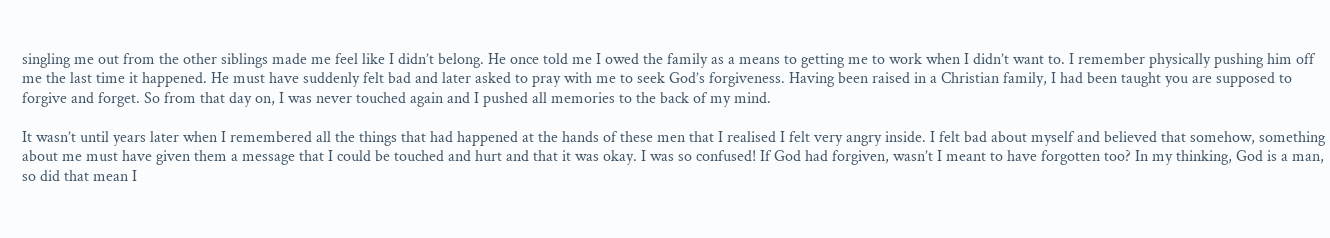singling me out from the other siblings made me feel like I didn’t belong. He once told me I owed the family as a means to getting me to work when I didn’t want to. I remember physically pushing him off me the last time it happened. He must have suddenly felt bad and later asked to pray with me to seek God’s forgiveness. Having been raised in a Christian family, I had been taught you are supposed to forgive and forget. So from that day on, I was never touched again and I pushed all memories to the back of my mind.

It wasn’t until years later when I remembered all the things that had happened at the hands of these men that I realised I felt very angry inside. I felt bad about myself and believed that somehow, something about me must have given them a message that I could be touched and hurt and that it was okay. I was so confused! If God had forgiven, wasn’t I meant to have forgotten too? In my thinking, God is a man, so did that mean I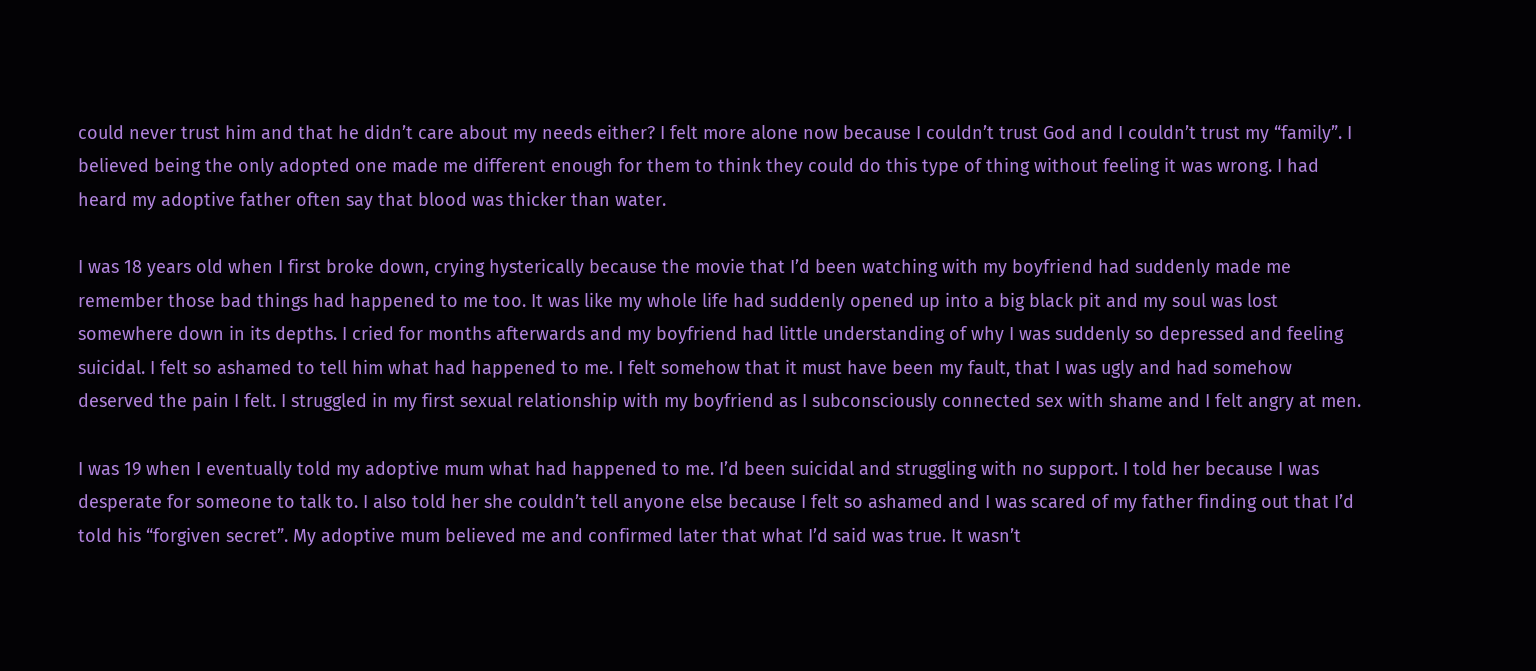could never trust him and that he didn’t care about my needs either? I felt more alone now because I couldn’t trust God and I couldn’t trust my “family”. I believed being the only adopted one made me different enough for them to think they could do this type of thing without feeling it was wrong. I had heard my adoptive father often say that blood was thicker than water.

I was 18 years old when I first broke down, crying hysterically because the movie that I’d been watching with my boyfriend had suddenly made me remember those bad things had happened to me too. It was like my whole life had suddenly opened up into a big black pit and my soul was lost somewhere down in its depths. I cried for months afterwards and my boyfriend had little understanding of why I was suddenly so depressed and feeling suicidal. I felt so ashamed to tell him what had happened to me. I felt somehow that it must have been my fault, that I was ugly and had somehow deserved the pain I felt. I struggled in my first sexual relationship with my boyfriend as I subconsciously connected sex with shame and I felt angry at men.

I was 19 when I eventually told my adoptive mum what had happened to me. I’d been suicidal and struggling with no support. I told her because I was desperate for someone to talk to. I also told her she couldn’t tell anyone else because I felt so ashamed and I was scared of my father finding out that I’d told his “forgiven secret”. My adoptive mum believed me and confirmed later that what I’d said was true. It wasn’t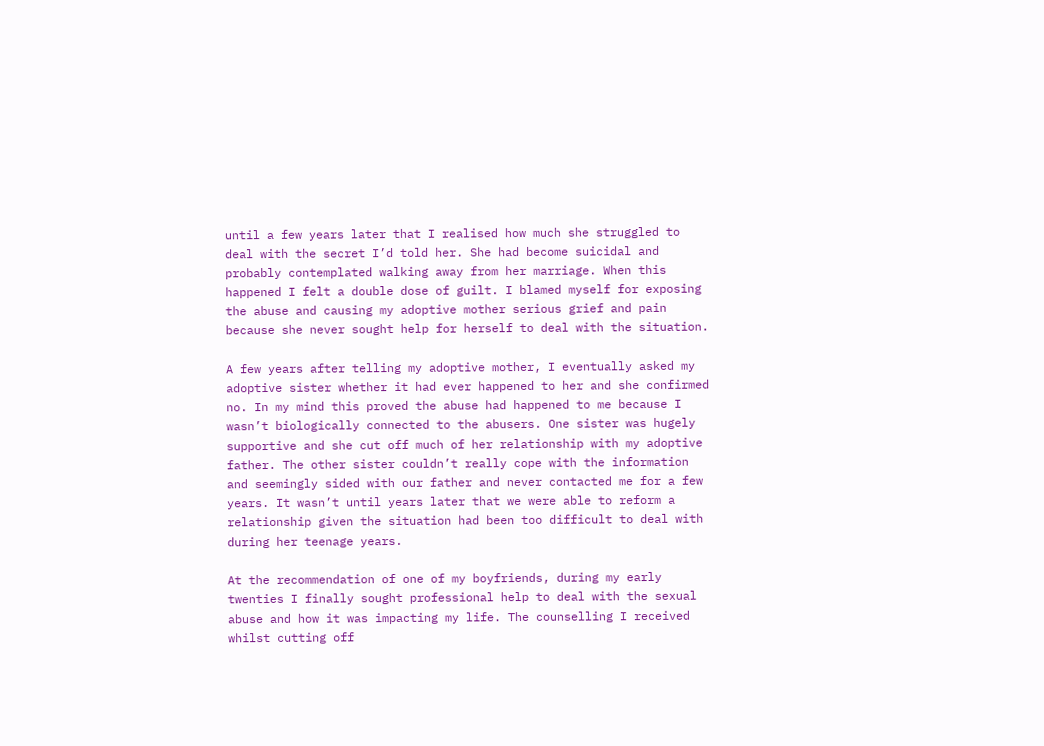until a few years later that I realised how much she struggled to deal with the secret I’d told her. She had become suicidal and probably contemplated walking away from her marriage. When this happened I felt a double dose of guilt. I blamed myself for exposing the abuse and causing my adoptive mother serious grief and pain because she never sought help for herself to deal with the situation.

A few years after telling my adoptive mother, I eventually asked my adoptive sister whether it had ever happened to her and she confirmed no. In my mind this proved the abuse had happened to me because I wasn’t biologically connected to the abusers. One sister was hugely supportive and she cut off much of her relationship with my adoptive father. The other sister couldn’t really cope with the information and seemingly sided with our father and never contacted me for a few years. It wasn’t until years later that we were able to reform a relationship given the situation had been too difficult to deal with during her teenage years.

At the recommendation of one of my boyfriends, during my early twenties I finally sought professional help to deal with the sexual abuse and how it was impacting my life. The counselling I received whilst cutting off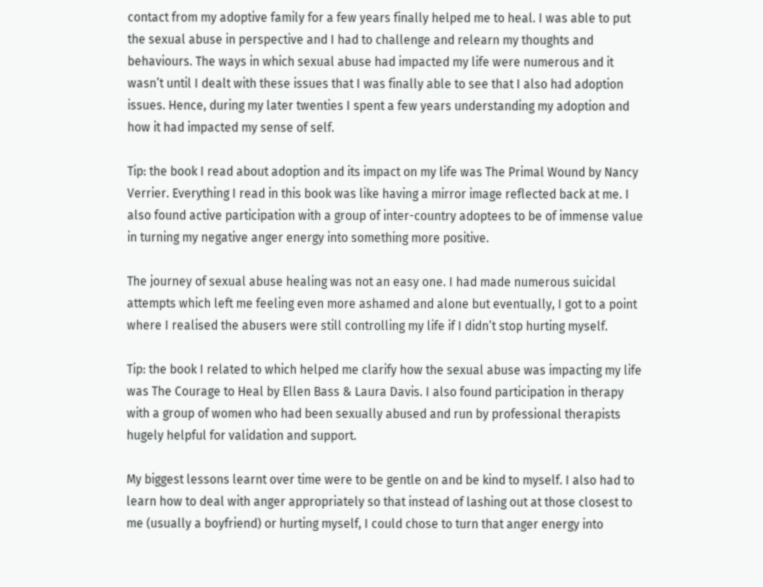contact from my adoptive family for a few years finally helped me to heal. I was able to put the sexual abuse in perspective and I had to challenge and relearn my thoughts and behaviours. The ways in which sexual abuse had impacted my life were numerous and it wasn’t until I dealt with these issues that I was finally able to see that I also had adoption issues. Hence, during my later twenties I spent a few years understanding my adoption and how it had impacted my sense of self.

Tip: the book I read about adoption and its impact on my life was The Primal Wound by Nancy Verrier. Everything I read in this book was like having a mirror image reflected back at me. I also found active participation with a group of inter-country adoptees to be of immense value in turning my negative anger energy into something more positive.

The journey of sexual abuse healing was not an easy one. I had made numerous suicidal attempts which left me feeling even more ashamed and alone but eventually, I got to a point where I realised the abusers were still controlling my life if I didn’t stop hurting myself.

Tip: the book I related to which helped me clarify how the sexual abuse was impacting my life was The Courage to Heal by Ellen Bass & Laura Davis. I also found participation in therapy with a group of women who had been sexually abused and run by professional therapists hugely helpful for validation and support.

My biggest lessons learnt over time were to be gentle on and be kind to myself. I also had to learn how to deal with anger appropriately so that instead of lashing out at those closest to me (usually a boyfriend) or hurting myself, I could chose to turn that anger energy into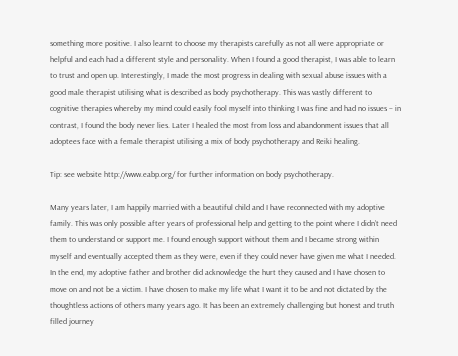something more positive. I also learnt to choose my therapists carefully as not all were appropriate or helpful and each had a different style and personality. When I found a good therapist, I was able to learn to trust and open up. Interestingly, I made the most progress in dealing with sexual abuse issues with a good male therapist utilising what is described as body psychotherapy. This was vastly different to cognitive therapies whereby my mind could easily fool myself into thinking I was fine and had no issues – in contrast, I found the body never lies. Later I healed the most from loss and abandonment issues that all adoptees face with a female therapist utilising a mix of body psychotherapy and Reiki healing.

Tip: see website http://www.eabp.org/ for further information on body psychotherapy.

Many years later, I am happily married with a beautiful child and I have reconnected with my adoptive family. This was only possible after years of professional help and getting to the point where I didn’t need them to understand or support me. I found enough support without them and I became strong within myself and eventually accepted them as they were, even if they could never have given me what I needed. In the end, my adoptive father and brother did acknowledge the hurt they caused and I have chosen to move on and not be a victim. I have chosen to make my life what I want it to be and not dictated by the thoughtless actions of others many years ago. It has been an extremely challenging but honest and truth filled journey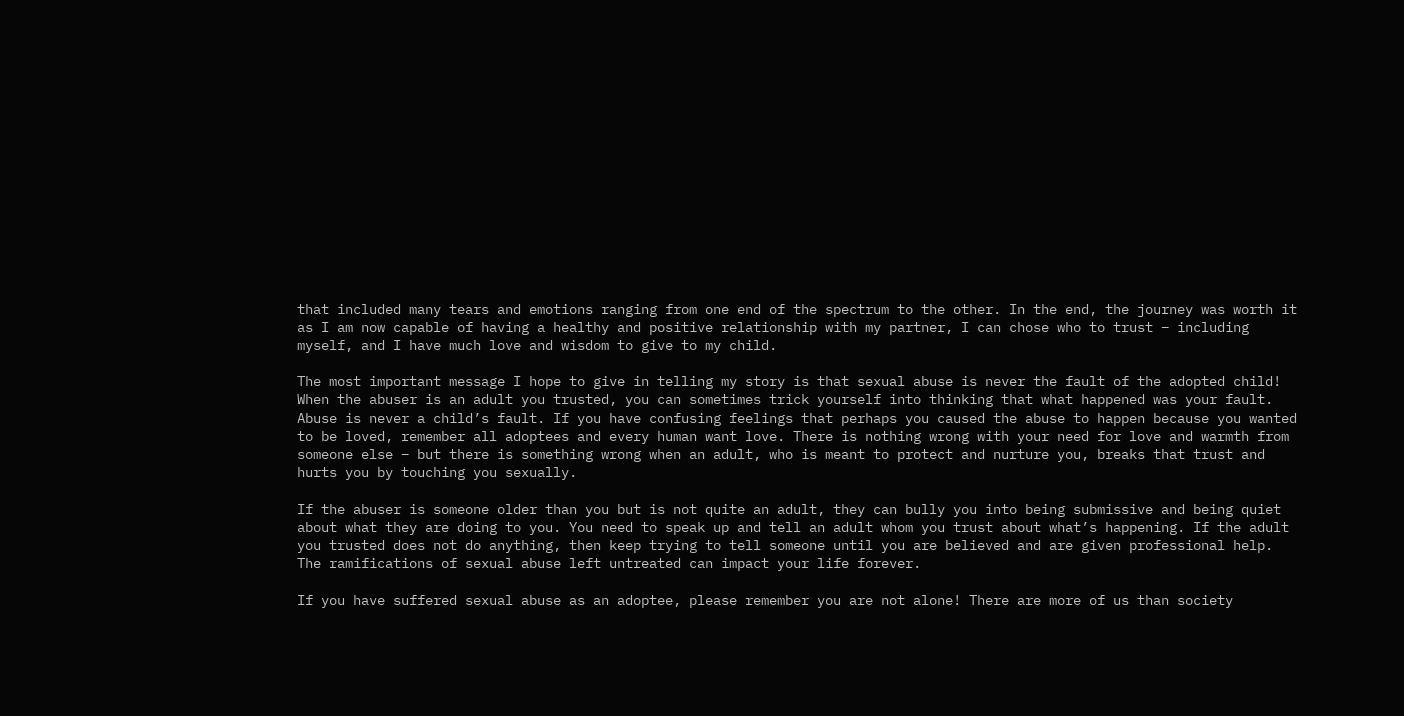that included many tears and emotions ranging from one end of the spectrum to the other. In the end, the journey was worth it as I am now capable of having a healthy and positive relationship with my partner, I can chose who to trust – including myself, and I have much love and wisdom to give to my child.

The most important message I hope to give in telling my story is that sexual abuse is never the fault of the adopted child! When the abuser is an adult you trusted, you can sometimes trick yourself into thinking that what happened was your fault. Abuse is never a child’s fault. If you have confusing feelings that perhaps you caused the abuse to happen because you wanted to be loved, remember all adoptees and every human want love. There is nothing wrong with your need for love and warmth from someone else – but there is something wrong when an adult, who is meant to protect and nurture you, breaks that trust and hurts you by touching you sexually.

If the abuser is someone older than you but is not quite an adult, they can bully you into being submissive and being quiet about what they are doing to you. You need to speak up and tell an adult whom you trust about what’s happening. If the adult you trusted does not do anything, then keep trying to tell someone until you are believed and are given professional help. The ramifications of sexual abuse left untreated can impact your life forever.

If you have suffered sexual abuse as an adoptee, please remember you are not alone! There are more of us than society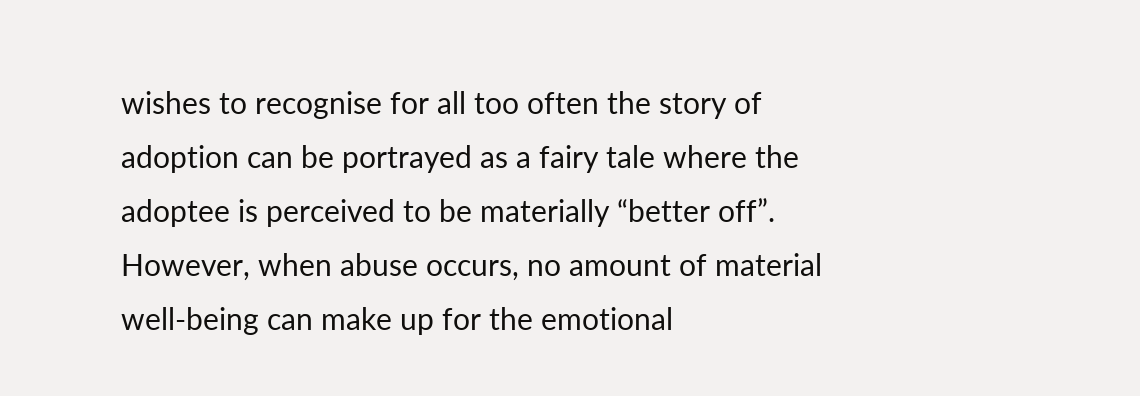wishes to recognise for all too often the story of adoption can be portrayed as a fairy tale where the adoptee is perceived to be materially “better off”. However, when abuse occurs, no amount of material well-being can make up for the emotional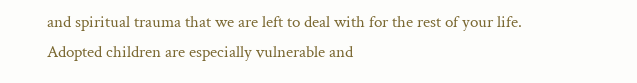and spiritual trauma that we are left to deal with for the rest of your life. Adopted children are especially vulnerable and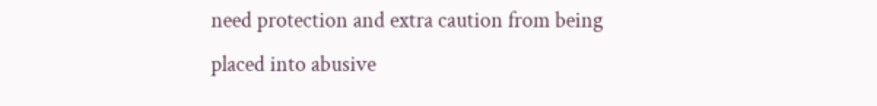need protection and extra caution from being placed into abusive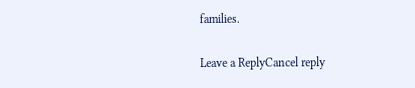families.

Leave a ReplyCancel reply